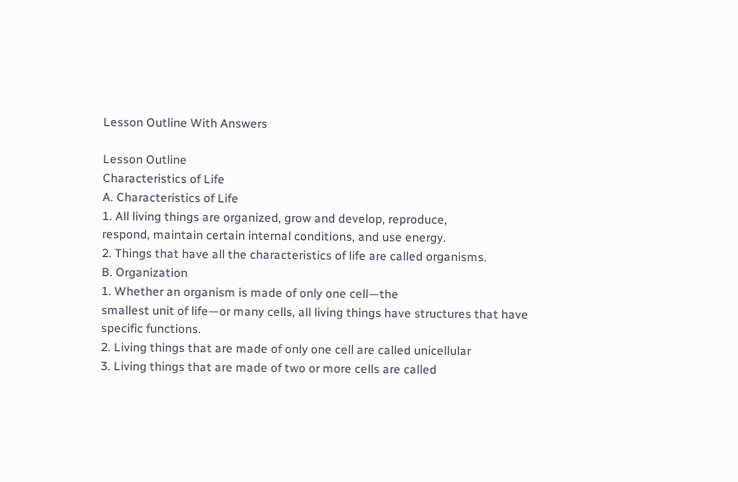Lesson Outline With Answers

Lesson Outline
Characteristics of Life
A. Characteristics of Life
1. All living things are organized, grow and develop, reproduce,
respond, maintain certain internal conditions, and use energy.
2. Things that have all the characteristics of life are called organisms.
B. Organization
1. Whether an organism is made of only one cell—the
smallest unit of life—or many cells, all living things have structures that have
specific functions.
2. Living things that are made of only one cell are called unicellular
3. Living things that are made of two or more cells are called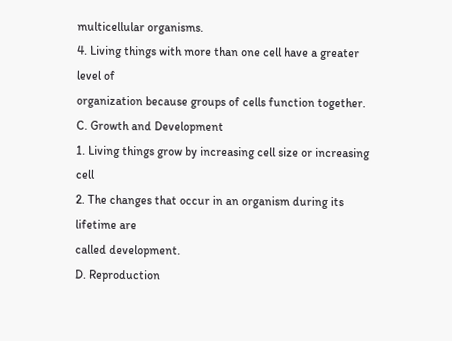multicellular organisms.
4. Living things with more than one cell have a greater level of
organization because groups of cells function together.
C. Growth and Development
1. Living things grow by increasing cell size or increasing cell
2. The changes that occur in an organism during its lifetime are
called development.
D. Reproduction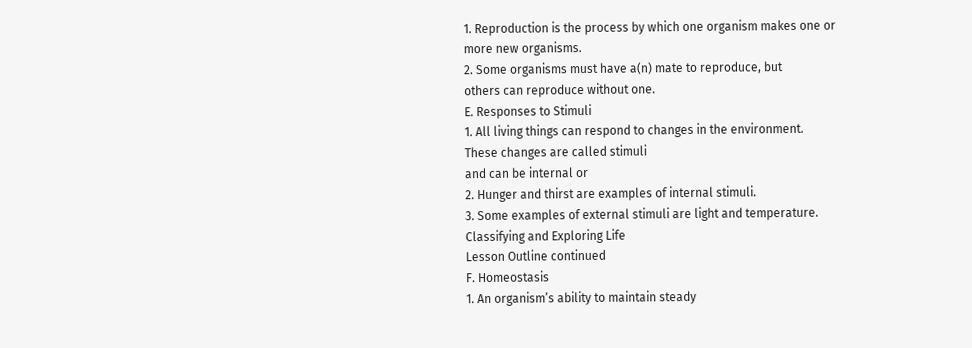1. Reproduction is the process by which one organism makes one or
more new organisms.
2. Some organisms must have a(n) mate to reproduce, but
others can reproduce without one.
E. Responses to Stimuli
1. All living things can respond to changes in the environment.
These changes are called stimuli
and can be internal or
2. Hunger and thirst are examples of internal stimuli.
3. Some examples of external stimuli are light and temperature.
Classifying and Exploring Life
Lesson Outline continued
F. Homeostasis
1. An organism’s ability to maintain steady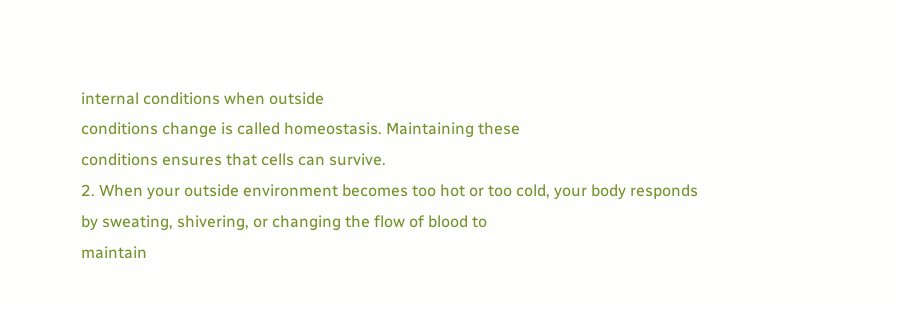internal conditions when outside
conditions change is called homeostasis. Maintaining these
conditions ensures that cells can survive.
2. When your outside environment becomes too hot or too cold, your body responds
by sweating, shivering, or changing the flow of blood to
maintain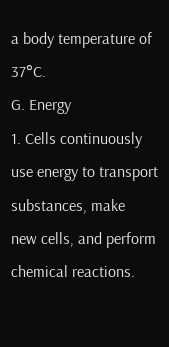a body temperature of 37°C.
G. Energy
1. Cells continuously use energy to transport substances, make
new cells, and perform chemical reactions.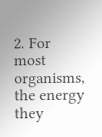2. For most organisms, the energy they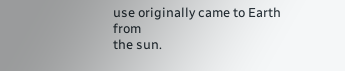use originally came to Earth from
the sun.